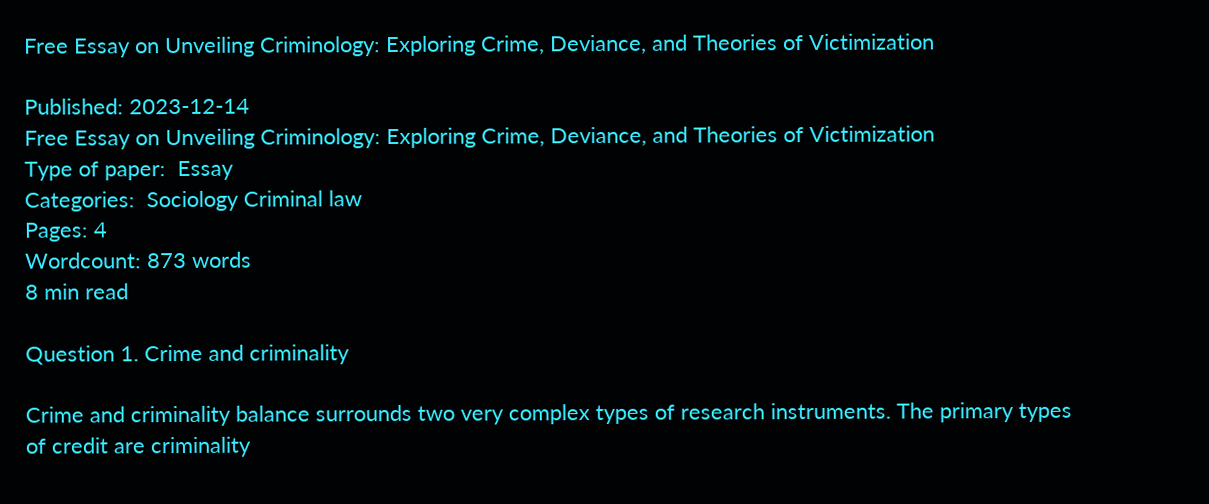Free Essay on Unveiling Criminology: Exploring Crime, Deviance, and Theories of Victimization

Published: 2023-12-14
Free Essay on Unveiling Criminology: Exploring Crime, Deviance, and Theories of Victimization
Type of paper:  Essay
Categories:  Sociology Criminal law
Pages: 4
Wordcount: 873 words
8 min read

Question 1. Crime and criminality

Crime and criminality balance surrounds two very complex types of research instruments. The primary types of credit are criminality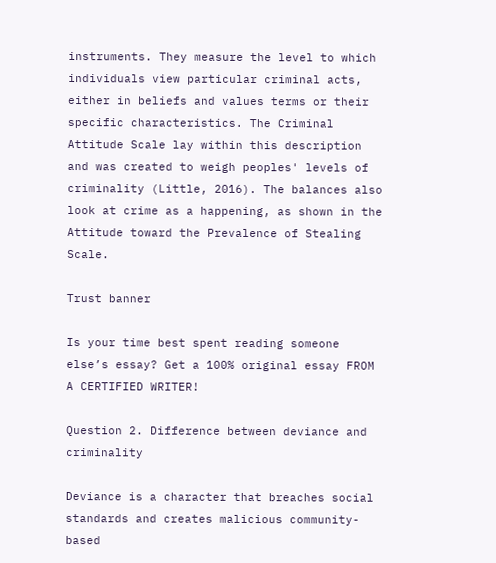instruments. They measure the level to which individuals view particular criminal acts, either in beliefs and values terms or their specific characteristics. The Criminal Attitude Scale lay within this description and was created to weigh peoples' levels of criminality (Little, 2016). The balances also look at crime as a happening, as shown in the Attitude toward the Prevalence of Stealing Scale.

Trust banner

Is your time best spent reading someone else’s essay? Get a 100% original essay FROM A CERTIFIED WRITER!

Question 2. Difference between deviance and criminality

Deviance is a character that breaches social standards and creates malicious community-based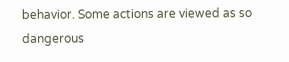behavior. Some actions are viewed as so dangerous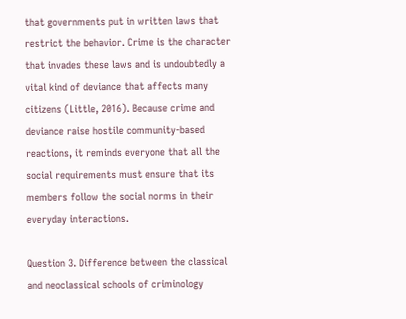that governments put in written laws that restrict the behavior. Crime is the character that invades these laws and is undoubtedly a vital kind of deviance that affects many citizens (Little, 2016). Because crime and deviance raise hostile community-based reactions, it reminds everyone that all the social requirements must ensure that its members follow the social norms in their everyday interactions.

Question 3. Difference between the classical and neoclassical schools of criminology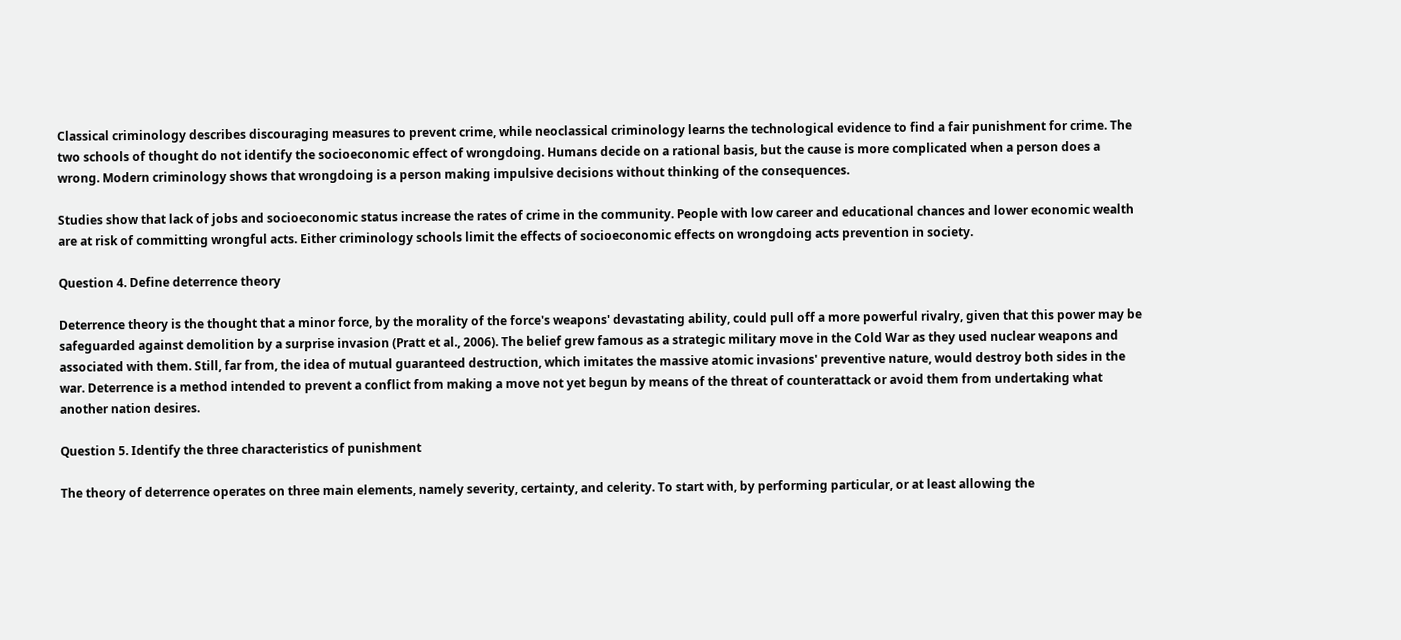Classical criminology describes discouraging measures to prevent crime, while neoclassical criminology learns the technological evidence to find a fair punishment for crime. The two schools of thought do not identify the socioeconomic effect of wrongdoing. Humans decide on a rational basis, but the cause is more complicated when a person does a wrong. Modern criminology shows that wrongdoing is a person making impulsive decisions without thinking of the consequences.

Studies show that lack of jobs and socioeconomic status increase the rates of crime in the community. People with low career and educational chances and lower economic wealth are at risk of committing wrongful acts. Either criminology schools limit the effects of socioeconomic effects on wrongdoing acts prevention in society.

Question 4. Define deterrence theory

Deterrence theory is the thought that a minor force, by the morality of the force's weapons' devastating ability, could pull off a more powerful rivalry, given that this power may be safeguarded against demolition by a surprise invasion (Pratt et al., 2006). The belief grew famous as a strategic military move in the Cold War as they used nuclear weapons and associated with them. Still, far from, the idea of mutual guaranteed destruction, which imitates the massive atomic invasions' preventive nature, would destroy both sides in the war. Deterrence is a method intended to prevent a conflict from making a move not yet begun by means of the threat of counterattack or avoid them from undertaking what another nation desires.

Question 5. Identify the three characteristics of punishment

The theory of deterrence operates on three main elements, namely severity, certainty, and celerity. To start with, by performing particular, or at least allowing the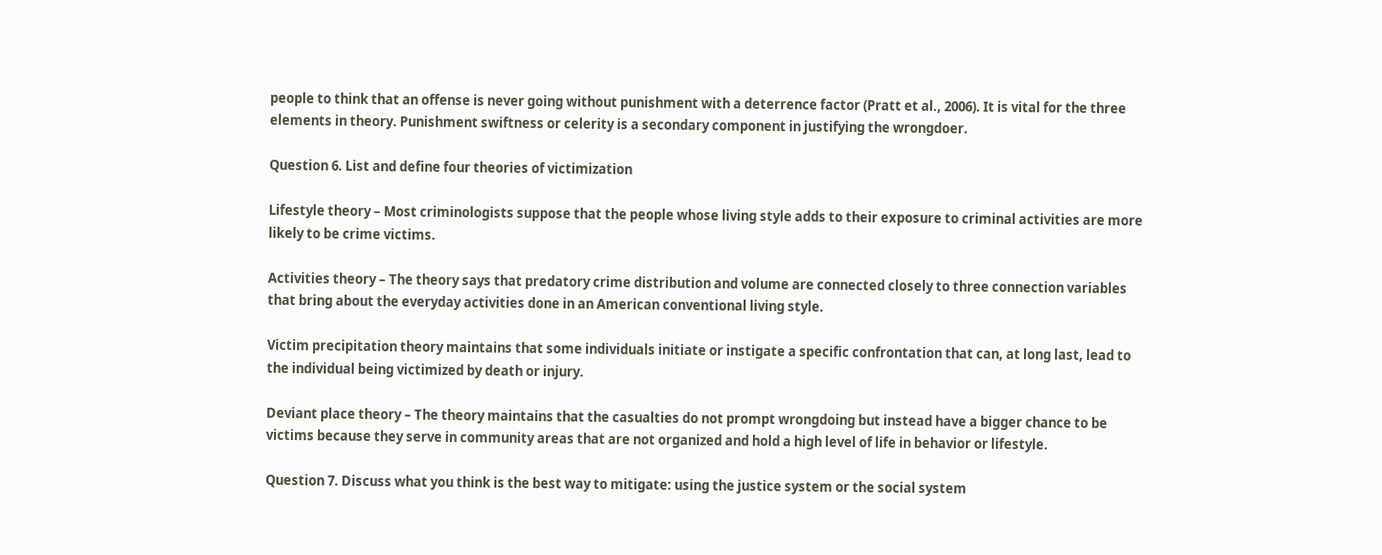people to think that an offense is never going without punishment with a deterrence factor (Pratt et al., 2006). It is vital for the three elements in theory. Punishment swiftness or celerity is a secondary component in justifying the wrongdoer.

Question 6. List and define four theories of victimization

Lifestyle theory – Most criminologists suppose that the people whose living style adds to their exposure to criminal activities are more likely to be crime victims.

Activities theory – The theory says that predatory crime distribution and volume are connected closely to three connection variables that bring about the everyday activities done in an American conventional living style.

Victim precipitation theory maintains that some individuals initiate or instigate a specific confrontation that can, at long last, lead to the individual being victimized by death or injury.

Deviant place theory – The theory maintains that the casualties do not prompt wrongdoing but instead have a bigger chance to be victims because they serve in community areas that are not organized and hold a high level of life in behavior or lifestyle.

Question 7. Discuss what you think is the best way to mitigate: using the justice system or the social system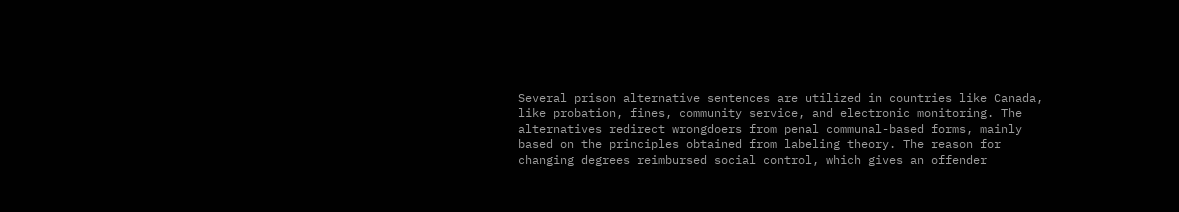Several prison alternative sentences are utilized in countries like Canada, like probation, fines, community service, and electronic monitoring. The alternatives redirect wrongdoers from penal communal-based forms, mainly based on the principles obtained from labeling theory. The reason for changing degrees reimbursed social control, which gives an offender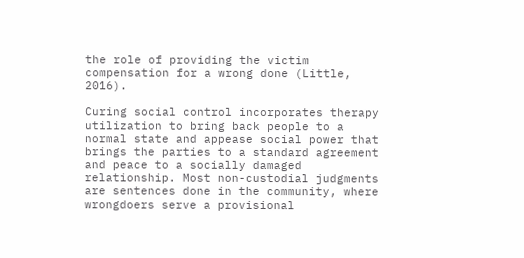the role of providing the victim compensation for a wrong done (Little, 2016).

Curing social control incorporates therapy utilization to bring back people to a normal state and appease social power that brings the parties to a standard agreement and peace to a socially damaged relationship. Most non-custodial judgments are sentences done in the community, where wrongdoers serve a provisional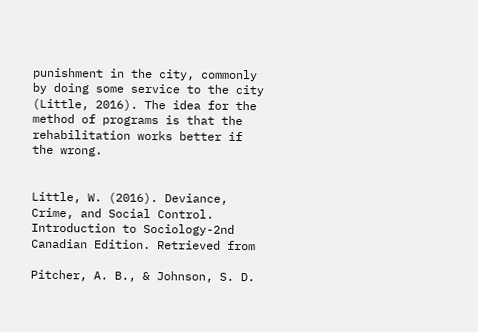punishment in the city, commonly by doing some service to the city (Little, 2016). The idea for the method of programs is that the rehabilitation works better if the wrong.


Little, W. (2016). Deviance, Crime, and Social Control. Introduction to Sociology-2nd Canadian Edition. Retrieved from

Pitcher, A. B., & Johnson, S. D.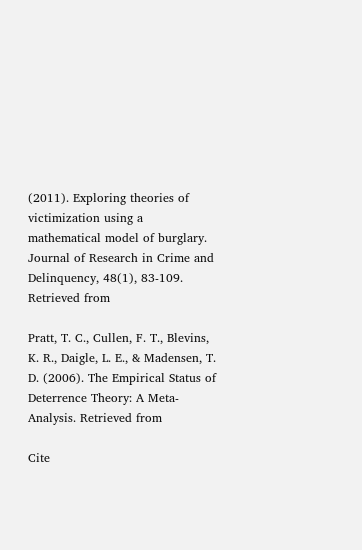(2011). Exploring theories of victimization using a mathematical model of burglary. Journal of Research in Crime and Delinquency, 48(1), 83-109. Retrieved from

Pratt, T. C., Cullen, F. T., Blevins, K. R., Daigle, L. E., & Madensen, T. D. (2006). The Empirical Status of Deterrence Theory: A Meta-Analysis. Retrieved from

Cite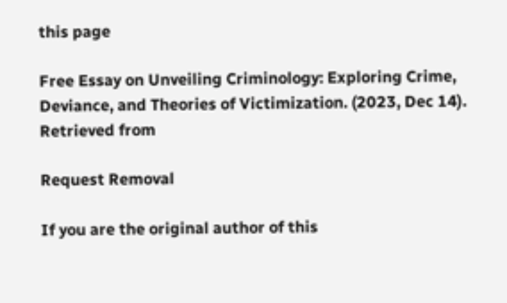this page

Free Essay on Unveiling Criminology: Exploring Crime, Deviance, and Theories of Victimization. (2023, Dec 14). Retrieved from

Request Removal

If you are the original author of this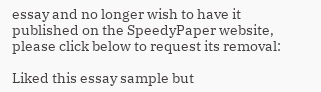essay and no longer wish to have it published on the SpeedyPaper website, please click below to request its removal:

Liked this essay sample but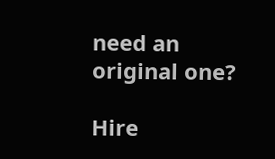need an original one?

Hire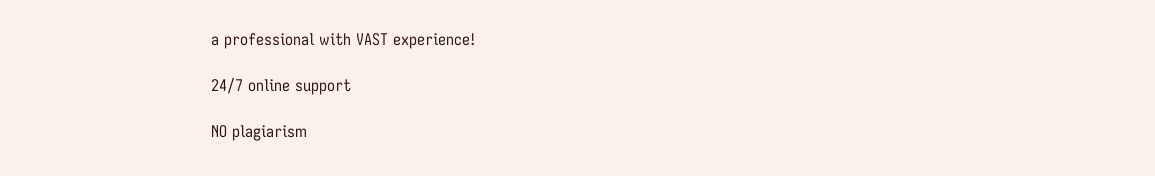a professional with VAST experience!

24/7 online support

NO plagiarism